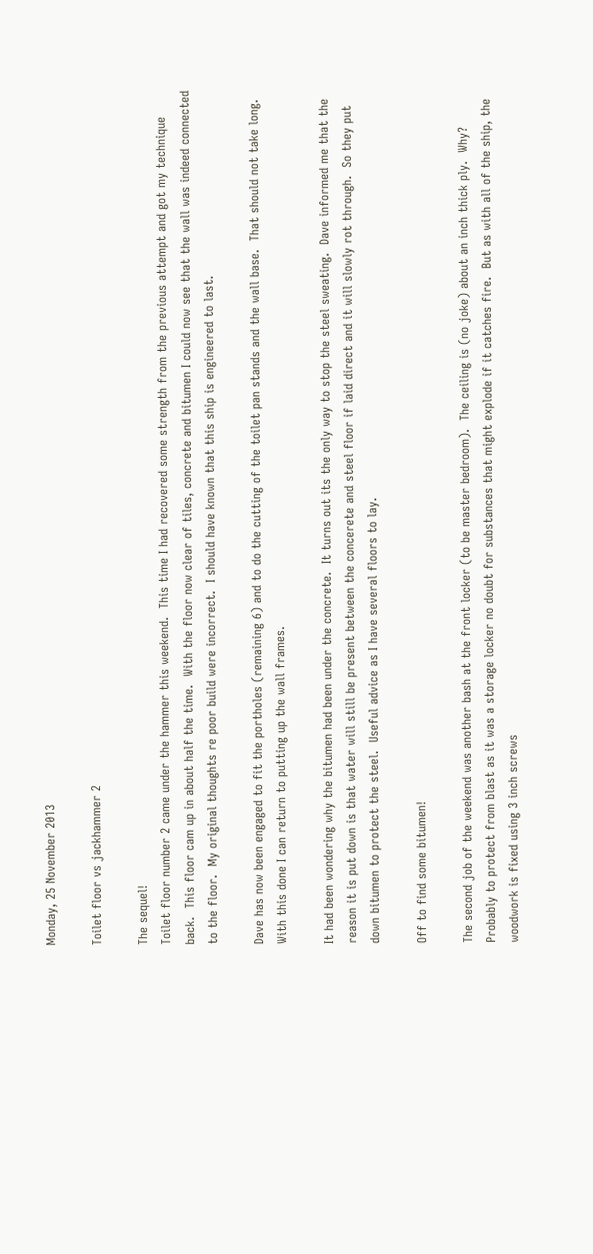Monday, 25 November 2013

Toilet floor vs jackhammer 2

The sequel!
Toilet floor number 2 came under the hammer this weekend.  This time I had recovered some strength from the previous attempt and got my technique back.  This floor cam up in about half the time.  With the floor now clear of tiles, concrete and bitumen I could now see that the wall was indeed connected to the floor.  My original thoughts re poor build were incorrect.  I should have known that this ship is engineered to last.

Dave has now been engaged to fit the portholes (remaining 6) and to do the cutting of the toilet pan stands and the wall base.  That should not take long.  With this done I can return to putting up the wall frames.

It had been wondering why the bitumen had been under the concrete.  It turns out its the only way to stop the steel sweating.  Dave informed me that the reason it is put down is that water will still be present between the concerete and steel floor if laid direct and it will slowly rot through.  So they put down bitumen to protect the steel.  Useful advice as I have several floors to lay.

Off to find some bitumen!

The second job of the weekend was another bash at the front locker (to be master bedroom).  The ceiling is (no joke) about an inch thick ply.  Why?  Probably to protect from blast as it was a storage locker no doubt for substances that might explode if it catches fire.  But as with all of the ship, the woodwork is fixed using 3 inch screws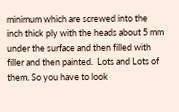minimum which are screwed into the inch thick ply with the heads about 5 mm under the surface and then filled with filler and then painted.  Lots and Lots of them. So you have to look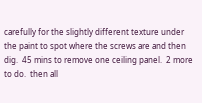carefully for the slightly different texture under the paint to spot where the screws are and then dig.  45 mins to remove one ceiling panel.  2 more to do.  then all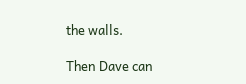the walls.

Then Dave can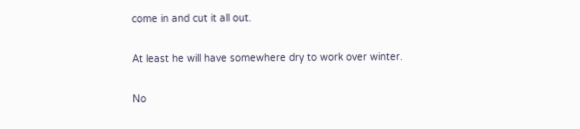come in and cut it all out.

At least he will have somewhere dry to work over winter.

No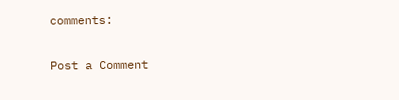comments:

Post a Comment